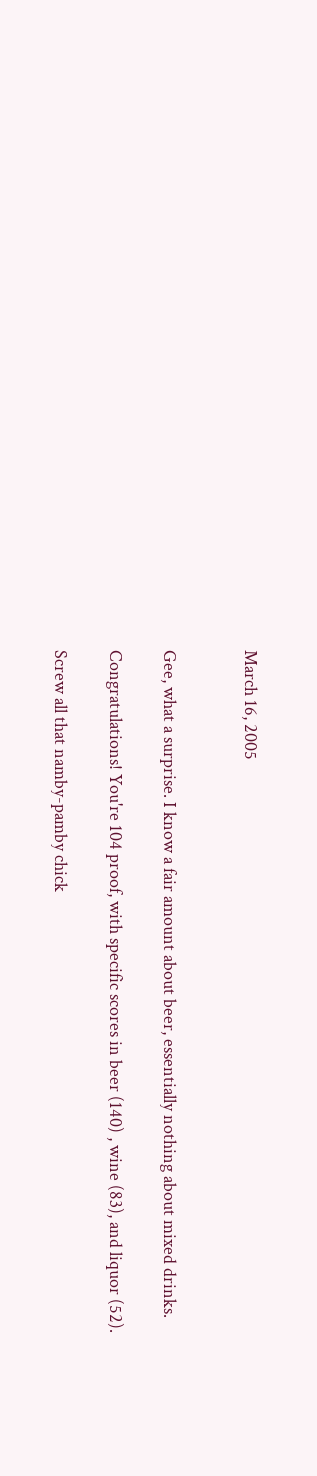March 16, 2005


Gee, what a surprise. I know a fair amount about beer, essentially nothing about mixed drinks.

Congratulations! You're 104 proof, with specific scores in beer (140) , wine (83), and liquor (52).

Screw all that namby-pamby chick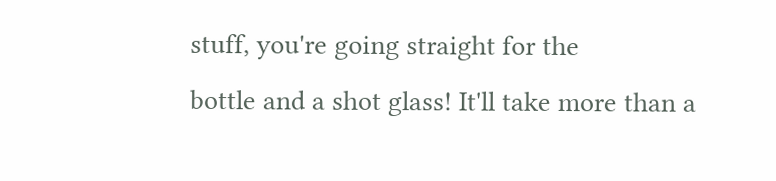stuff, you're going straight for the
bottle and a shot glass! It'll take more than a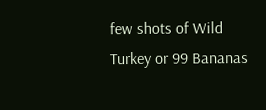few shots of Wild
Turkey or 99 Bananas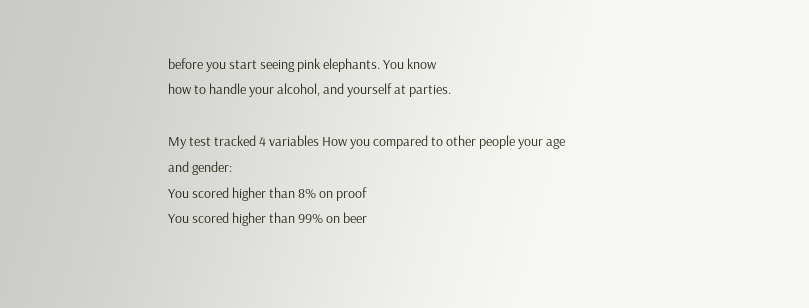before you start seeing pink elephants. You know
how to handle your alcohol, and yourself at parties.

My test tracked 4 variables How you compared to other people your age and gender:
You scored higher than 8% on proof
You scored higher than 99% on beer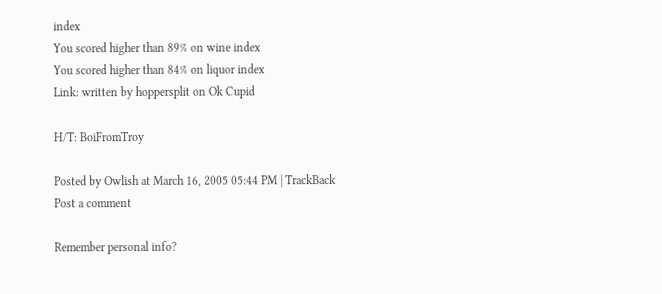index
You scored higher than 89% on wine index
You scored higher than 84% on liquor index
Link: written by hoppersplit on Ok Cupid

H/T: BoiFromTroy

Posted by Owlish at March 16, 2005 05:44 PM | TrackBack
Post a comment

Remember personal info?